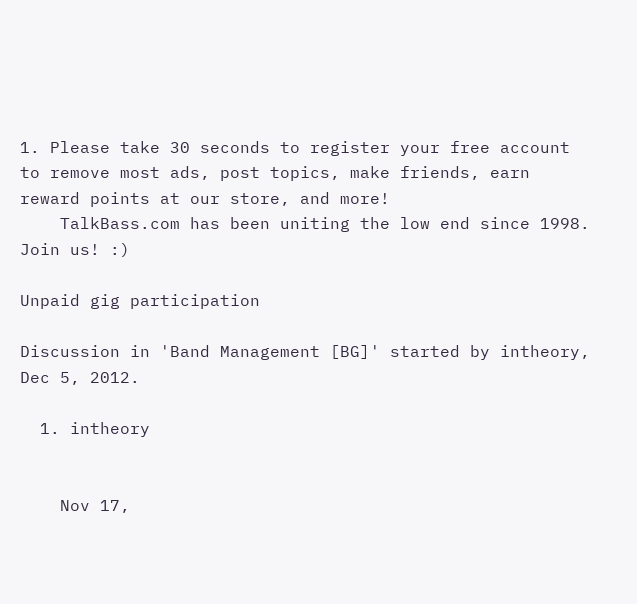1. Please take 30 seconds to register your free account to remove most ads, post topics, make friends, earn reward points at our store, and more!
    TalkBass.com has been uniting the low end since 1998.  Join us! :)

Unpaid gig participation

Discussion in 'Band Management [BG]' started by intheory, Dec 5, 2012.

  1. intheory


    Nov 17,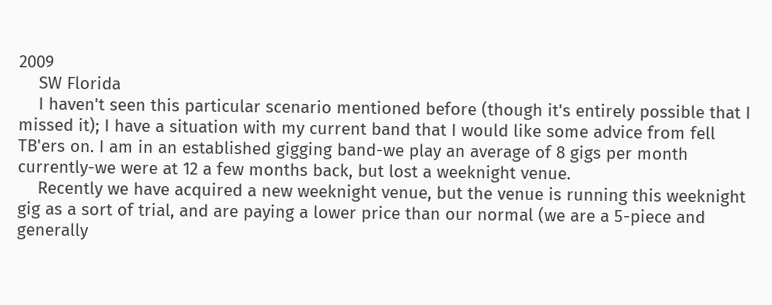2009
    SW Florida
    I haven't seen this particular scenario mentioned before (though it's entirely possible that I missed it); I have a situation with my current band that I would like some advice from fell TB'ers on. I am in an established gigging band-we play an average of 8 gigs per month currently-we were at 12 a few months back, but lost a weeknight venue.
    Recently we have acquired a new weeknight venue, but the venue is running this weeknight gig as a sort of trial, and are paying a lower price than our normal (we are a 5-piece and generally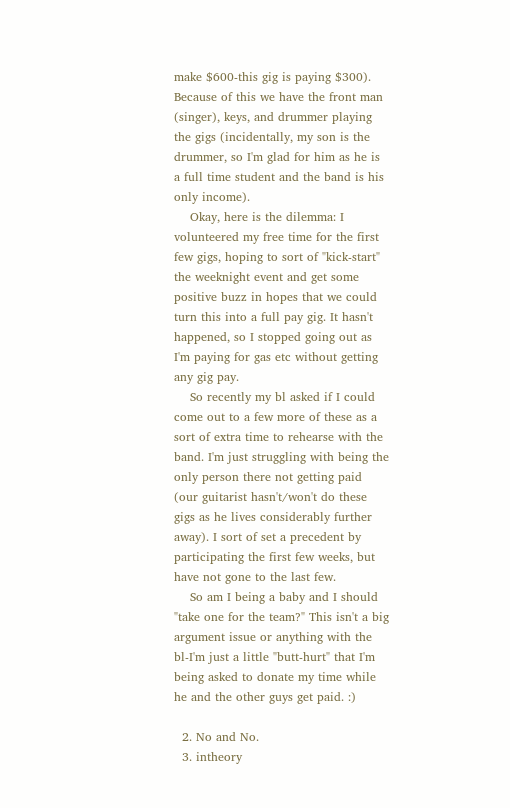make $600-this gig is paying $300). Because of this we have the front man (singer), keys, and drummer playing the gigs (incidentally, my son is the drummer, so I'm glad for him as he is a full time student and the band is his only income).
    Okay, here is the dilemma: I volunteered my free time for the first few gigs, hoping to sort of "kick-start" the weeknight event and get some positive buzz in hopes that we could turn this into a full pay gig. It hasn't happened, so I stopped going out as I'm paying for gas etc without getting any gig pay.
    So recently my bl asked if I could come out to a few more of these as a sort of extra time to rehearse with the band. I'm just struggling with being the only person there not getting paid (our guitarist hasn't/won't do these gigs as he lives considerably further away). I sort of set a precedent by participating the first few weeks, but have not gone to the last few.
    So am I being a baby and I should "take one for the team?" This isn't a big argument issue or anything with the bl-I'm just a little "butt-hurt" that I'm being asked to donate my time while he and the other guys get paid. :)

  2. No and No.
  3. intheory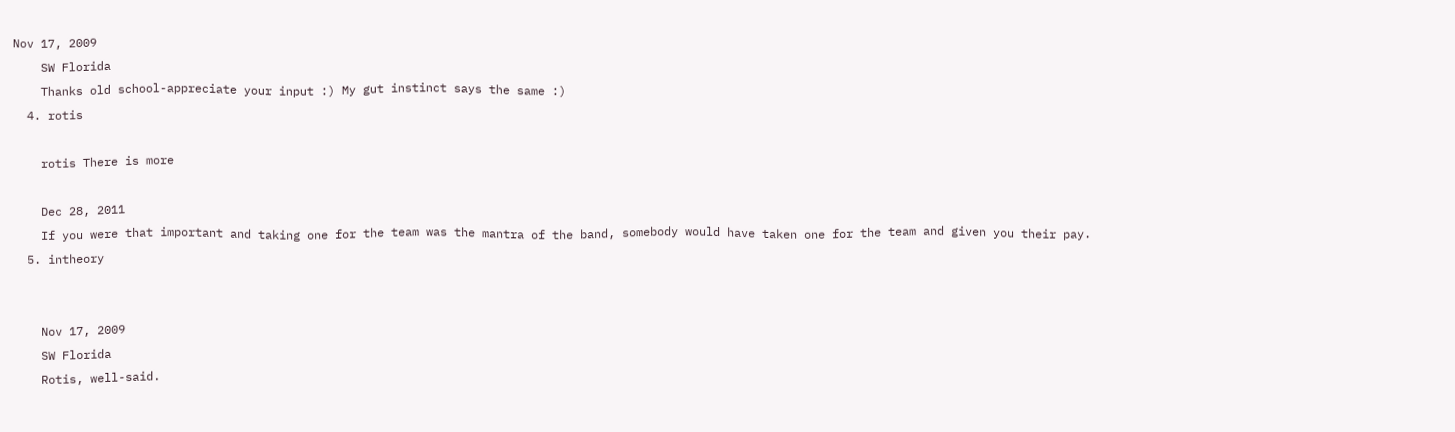Nov 17, 2009
    SW Florida
    Thanks old school-appreciate your input :) My gut instinct says the same :)
  4. rotis

    rotis There is more

    Dec 28, 2011
    If you were that important and taking one for the team was the mantra of the band, somebody would have taken one for the team and given you their pay.
  5. intheory


    Nov 17, 2009
    SW Florida
    Rotis, well-said.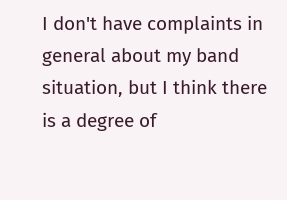I don't have complaints in general about my band situation, but I think there is a degree of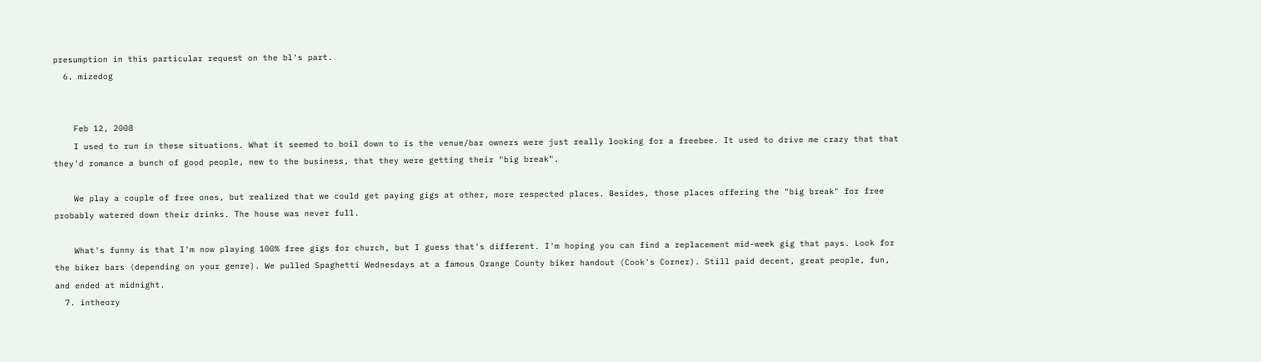presumption in this particular request on the bl's part.
  6. mizedog


    Feb 12, 2008
    I used to run in these situations. What it seemed to boil down to is the venue/bar owners were just really looking for a freebee. It used to drive me crazy that that they'd romance a bunch of good people, new to the business, that they were getting their "big break".

    We play a couple of free ones, but realized that we could get paying gigs at other, more respected places. Besides, those places offering the "big break" for free probably watered down their drinks. The house was never full.

    What's funny is that I'm now playing 100% free gigs for church, but I guess that's different. I'm hoping you can find a replacement mid-week gig that pays. Look for the biker bars (depending on your genre). We pulled Spaghetti Wednesdays at a famous Orange County biker handout (Cook's Corner). Still paid decent, great people, fun, and ended at midnight.
  7. intheory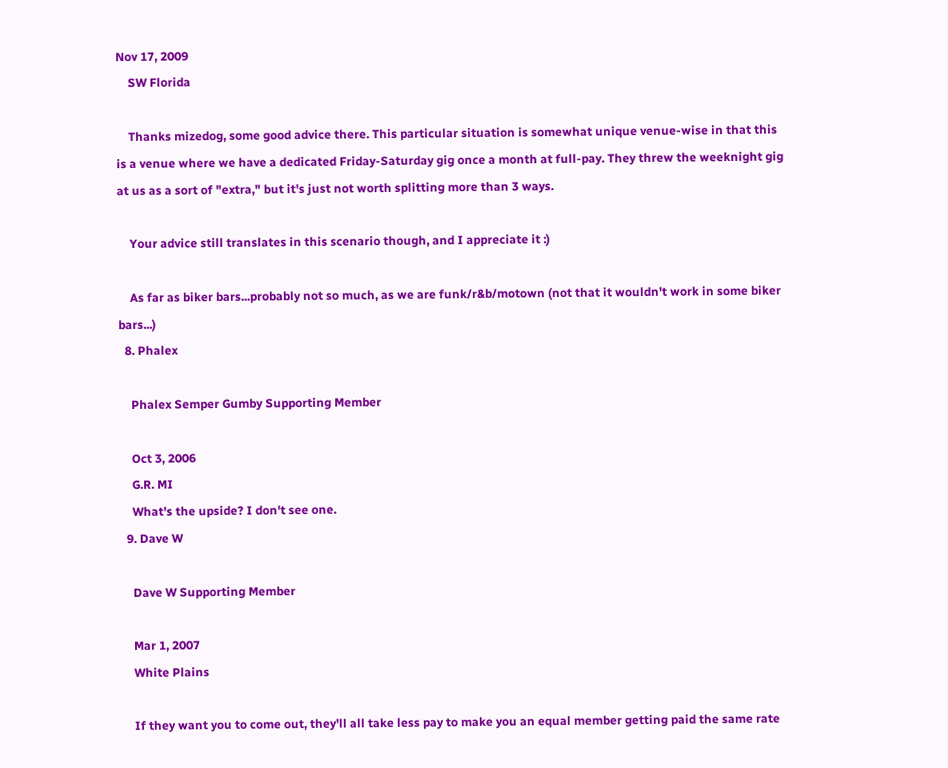Nov 17, 2009
    SW Florida

    Thanks mizedog, some good advice there. This particular situation is somewhat unique venue-wise in that this is a venue where we have a dedicated Friday-Saturday gig once a month at full-pay. They threw the weeknight gig at us as a sort of "extra," but it's just not worth splitting more than 3 ways.

    Your advice still translates in this scenario though, and I appreciate it :)

    As far as biker bars...probably not so much, as we are funk/r&b/motown (not that it wouldn't work in some biker bars...)
  8. Phalex

    Phalex Semper Gumby Supporting Member

    Oct 3, 2006
    G.R. MI
    What's the upside? I don't see one.
  9. Dave W

    Dave W Supporting Member

    Mar 1, 2007
    White Plains

    If they want you to come out, they'll all take less pay to make you an equal member getting paid the same rate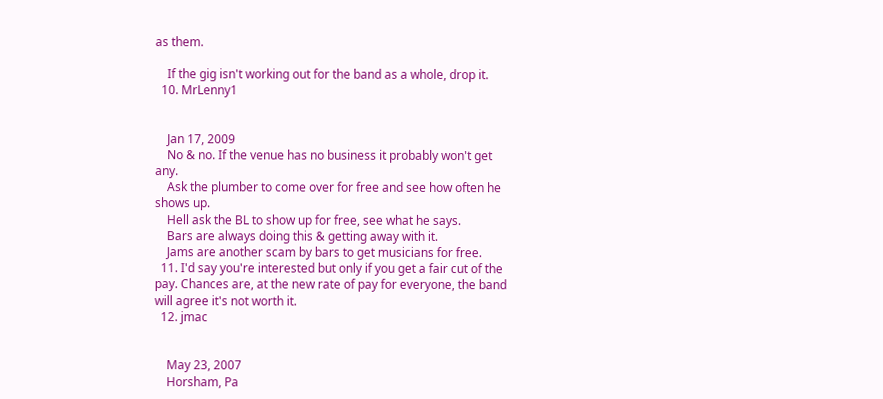as them.

    If the gig isn't working out for the band as a whole, drop it.
  10. MrLenny1


    Jan 17, 2009
    No & no. If the venue has no business it probably won't get any.
    Ask the plumber to come over for free and see how often he shows up.
    Hell ask the BL to show up for free, see what he says.
    Bars are always doing this & getting away with it.
    Jams are another scam by bars to get musicians for free.
  11. I'd say you're interested but only if you get a fair cut of the pay. Chances are, at the new rate of pay for everyone, the band will agree it's not worth it.
  12. jmac


    May 23, 2007
    Horsham, Pa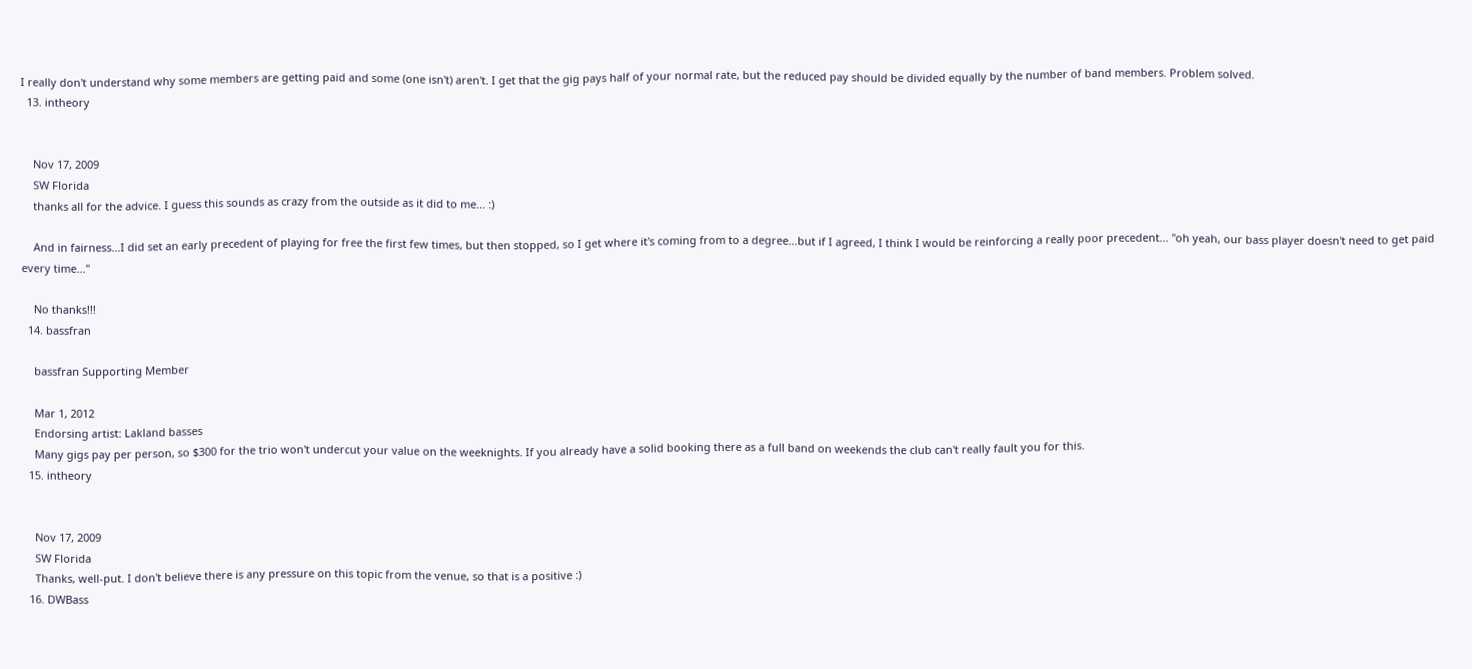I really don't understand why some members are getting paid and some (one isn't) aren't. I get that the gig pays half of your normal rate, but the reduced pay should be divided equally by the number of band members. Problem solved.
  13. intheory


    Nov 17, 2009
    SW Florida
    thanks all for the advice. I guess this sounds as crazy from the outside as it did to me... :)

    And in fairness...I did set an early precedent of playing for free the first few times, but then stopped, so I get where it's coming from to a degree...but if I agreed, I think I would be reinforcing a really poor precedent... "oh yeah, our bass player doesn't need to get paid every time..."

    No thanks!!!
  14. bassfran

    bassfran Supporting Member

    Mar 1, 2012
    Endorsing artist: Lakland basses
    Many gigs pay per person, so $300 for the trio won't undercut your value on the weeknights. If you already have a solid booking there as a full band on weekends the club can't really fault you for this.
  15. intheory


    Nov 17, 2009
    SW Florida
    Thanks, well-put. I don't believe there is any pressure on this topic from the venue, so that is a positive :)
  16. DWBass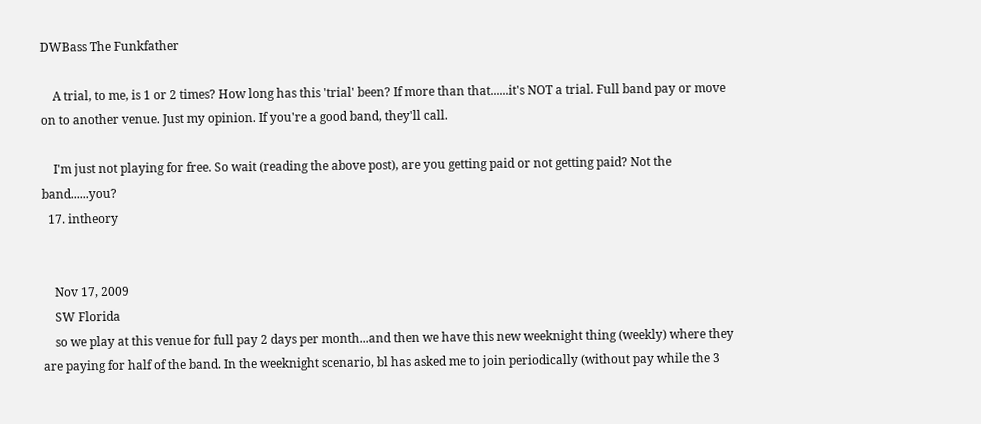DWBass The Funkfather

    A trial, to me, is 1 or 2 times? How long has this 'trial' been? If more than that......it's NOT a trial. Full band pay or move on to another venue. Just my opinion. If you're a good band, they'll call.

    I'm just not playing for free. So wait (reading the above post), are you getting paid or not getting paid? Not the band......you?
  17. intheory


    Nov 17, 2009
    SW Florida
    so we play at this venue for full pay 2 days per month...and then we have this new weeknight thing (weekly) where they are paying for half of the band. In the weeknight scenario, bl has asked me to join periodically (without pay while the 3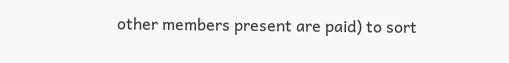other members present are paid) to sort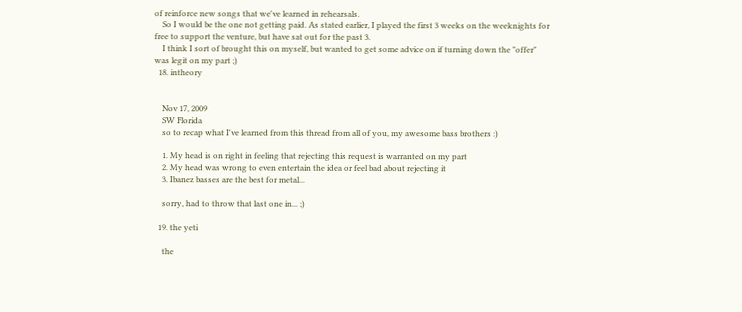of reinforce new songs that we've learned in rehearsals.
    So I would be the one not getting paid. As stated earlier, I played the first 3 weeks on the weeknights for free to support the venture, but have sat out for the past 3.
    I think I sort of brought this on myself, but wanted to get some advice on if turning down the "offer" was legit on my part ;)
  18. intheory


    Nov 17, 2009
    SW Florida
    so to recap what I've learned from this thread from all of you, my awesome bass brothers :)

    1. My head is on right in feeling that rejecting this request is warranted on my part
    2. My head was wrong to even entertain the idea or feel bad about rejecting it
    3. Ibanez basses are the best for metal...

    sorry, had to throw that last one in... ;)

  19. the yeti

    the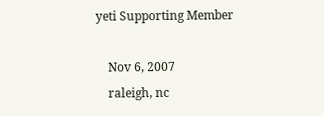yeti Supporting Member

    Nov 6, 2007
    raleigh, nc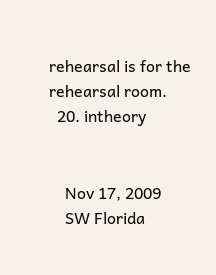rehearsal is for the rehearsal room.
  20. intheory


    Nov 17, 2009
    SW Florida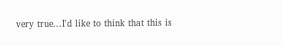very true...I'd like to think that this is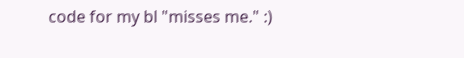code for my bl "misses me." :)